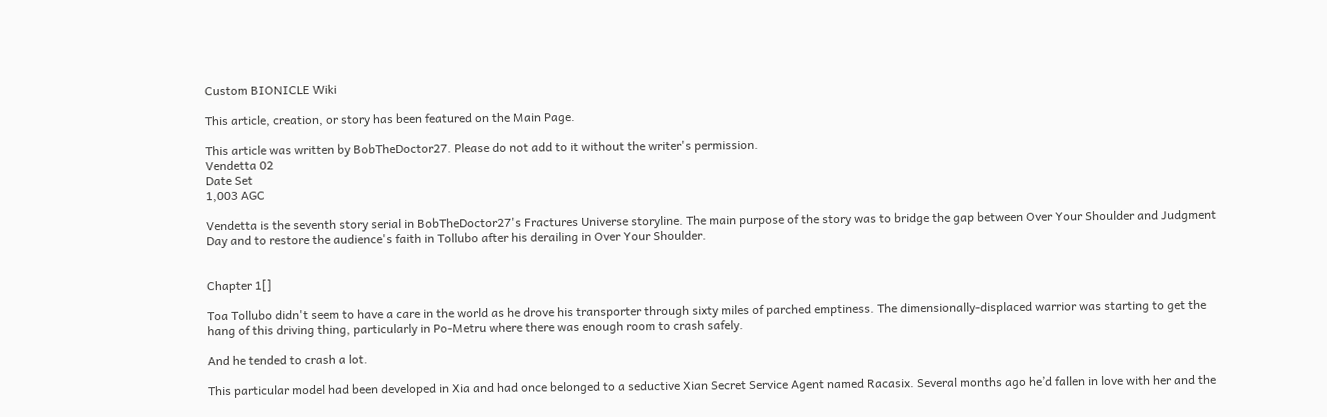Custom BIONICLE Wiki

This article, creation, or story has been featured on the Main Page.

This article was written by BobTheDoctor27. Please do not add to it without the writer's permission.
Vendetta 02
Date Set
1,003 AGC

Vendetta is the seventh story serial in BobTheDoctor27's Fractures Universe storyline. The main purpose of the story was to bridge the gap between Over Your Shoulder and Judgment Day and to restore the audience's faith in Tollubo after his derailing in Over Your Shoulder.


Chapter 1[]

Toa Tollubo didn't seem to have a care in the world as he drove his transporter through sixty miles of parched emptiness. The dimensionally-displaced warrior was starting to get the hang of this driving thing, particularly in Po-Metru where there was enough room to crash safely.

And he tended to crash a lot.

This particular model had been developed in Xia and had once belonged to a seductive Xian Secret Service Agent named Racasix. Several months ago he’d fallen in love with her and the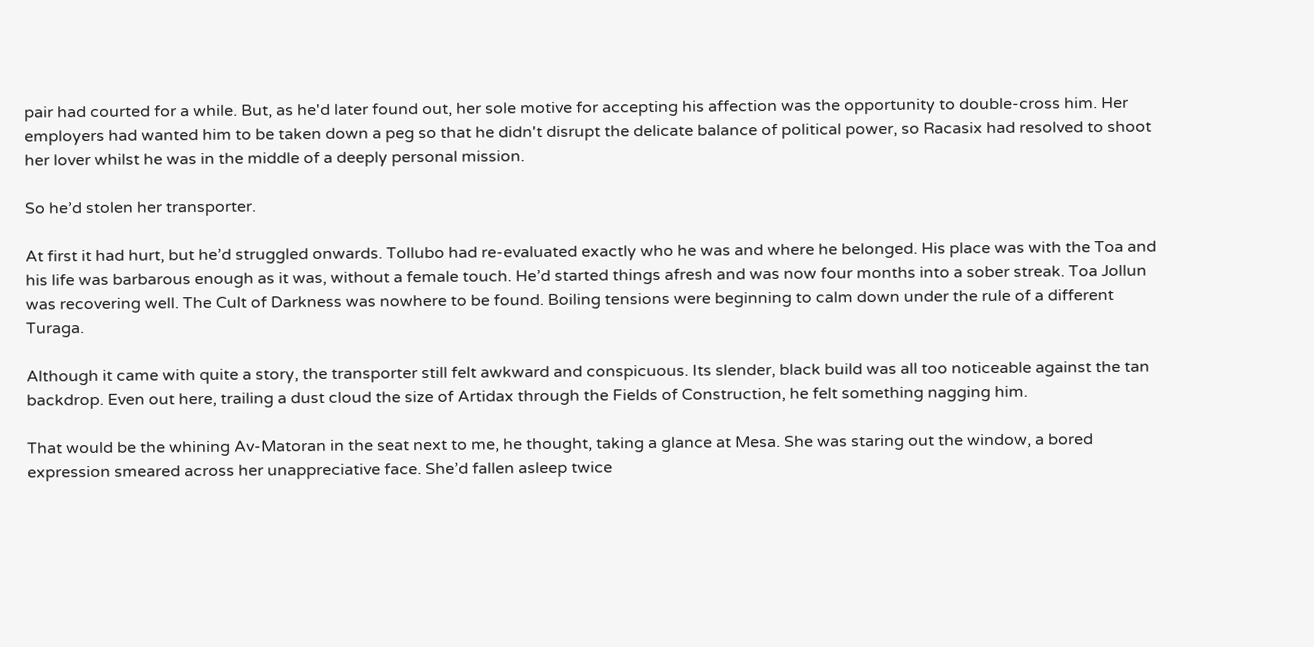pair had courted for a while. But, as he'd later found out, her sole motive for accepting his affection was the opportunity to double-cross him. Her employers had wanted him to be taken down a peg so that he didn't disrupt the delicate balance of political power, so Racasix had resolved to shoot her lover whilst he was in the middle of a deeply personal mission.

So he’d stolen her transporter.

At first it had hurt, but he’d struggled onwards. Tollubo had re-evaluated exactly who he was and where he belonged. His place was with the Toa and his life was barbarous enough as it was, without a female touch. He’d started things afresh and was now four months into a sober streak. Toa Jollun was recovering well. The Cult of Darkness was nowhere to be found. Boiling tensions were beginning to calm down under the rule of a different Turaga.

Although it came with quite a story, the transporter still felt awkward and conspicuous. Its slender, black build was all too noticeable against the tan backdrop. Even out here, trailing a dust cloud the size of Artidax through the Fields of Construction, he felt something nagging him.

That would be the whining Av-Matoran in the seat next to me, he thought, taking a glance at Mesa. She was staring out the window, a bored expression smeared across her unappreciative face. She’d fallen asleep twice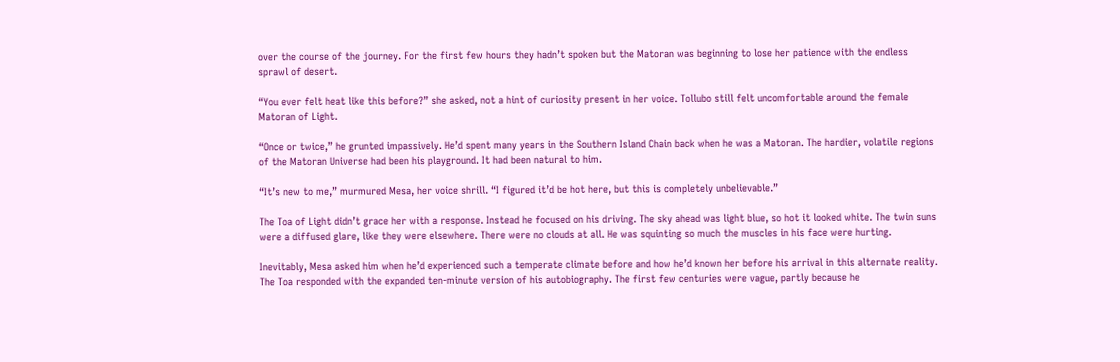over the course of the journey. For the first few hours they hadn’t spoken but the Matoran was beginning to lose her patience with the endless sprawl of desert.

“You ever felt heat like this before?” she asked, not a hint of curiosity present in her voice. Tollubo still felt uncomfortable around the female Matoran of Light.

“Once or twice,” he grunted impassively. He’d spent many years in the Southern Island Chain back when he was a Matoran. The hardier, volatile regions of the Matoran Universe had been his playground. It had been natural to him.

“It’s new to me,” murmured Mesa, her voice shrill. “I figured it’d be hot here, but this is completely unbelievable.”

The Toa of Light didn’t grace her with a response. Instead he focused on his driving. The sky ahead was light blue, so hot it looked white. The twin suns were a diffused glare, like they were elsewhere. There were no clouds at all. He was squinting so much the muscles in his face were hurting.

Inevitably, Mesa asked him when he’d experienced such a temperate climate before and how he’d known her before his arrival in this alternate reality. The Toa responded with the expanded ten-minute version of his autobiography. The first few centuries were vague, partly because he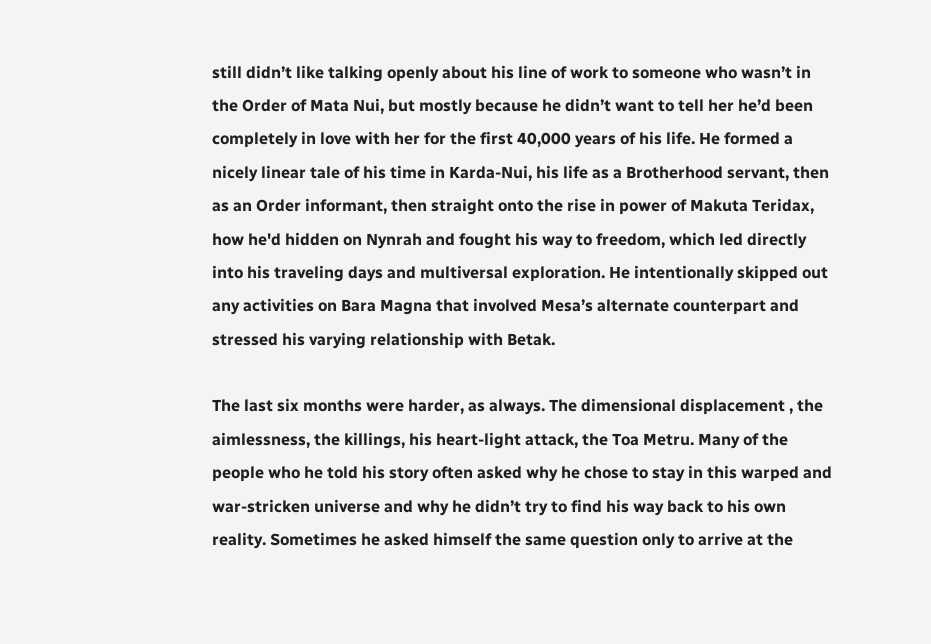still didn’t like talking openly about his line of work to someone who wasn’t in the Order of Mata Nui, but mostly because he didn’t want to tell her he’d been completely in love with her for the first 40,000 years of his life. He formed a nicely linear tale of his time in Karda-Nui, his life as a Brotherhood servant, then as an Order informant, then straight onto the rise in power of Makuta Teridax, how he'd hidden on Nynrah and fought his way to freedom, which led directly into his traveling days and multiversal exploration. He intentionally skipped out any activities on Bara Magna that involved Mesa’s alternate counterpart and stressed his varying relationship with Betak.

The last six months were harder, as always. The dimensional displacement , the aimlessness, the killings, his heart-light attack, the Toa Metru. Many of the people who he told his story often asked why he chose to stay in this warped and war-stricken universe and why he didn’t try to find his way back to his own reality. Sometimes he asked himself the same question only to arrive at the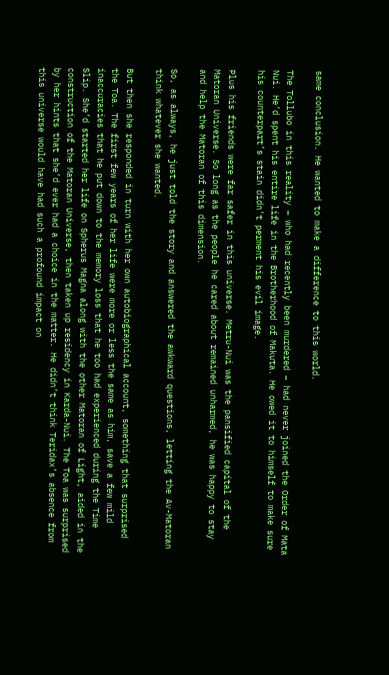same conclusion. He wanted to make a difference to this world.

The Tollubo in this reality – who had recently been murdered – had never joined the Order of Mata Nui. He’d spent his entire life in the Brotherhood of Makuta. He owed it to himself to make sure his counterpart’s stain didn’t perment his evil image.

Plus his friends were far safer in this universe. Metru-Nui was the pansified capital of the Matoran Universe. So long as the people he cared about remained unharmed, he was happy to stay and help the Matoran of this dimension.

So, as always, he just told the story and answered the awkward questions, letting the Av-Matoran think whatever she wanted.

But then she responded in turn with her own autobiographical account, something that surprised the Toa. The first few years of her life were more or less the same as him, save a few mild inaccuracies that he put down to the memory loss that he too had experienced during the Time Slip. She’d started her life on Spherus Magna along with the other Matoran of Light, aided in the construction of the Matoran Universe, then taken up residency in Karda-Nui. The Toa was surprised by her hints that she’d ever had a choice in the matter. He didn’t think Teridax’s absence from this universe would have had such a profound impact on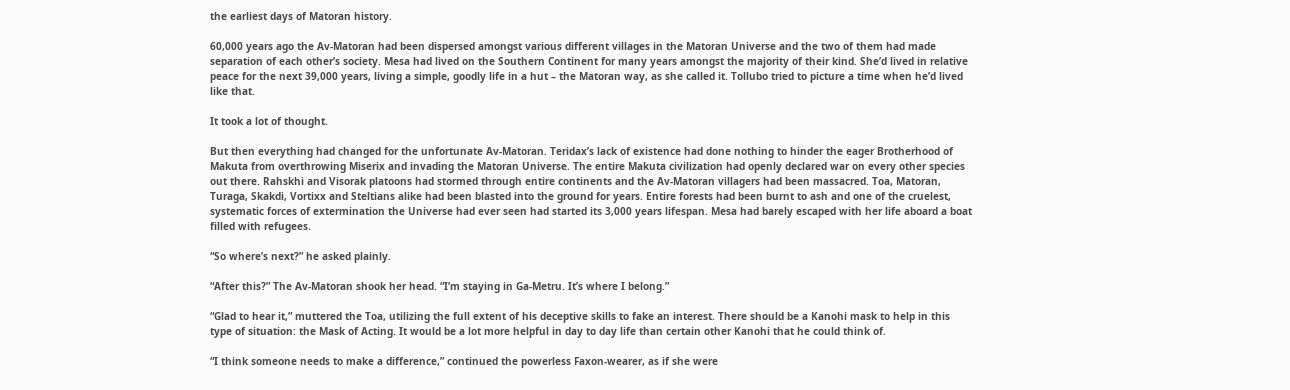the earliest days of Matoran history.

60,000 years ago the Av-Matoran had been dispersed amongst various different villages in the Matoran Universe and the two of them had made separation of each other’s society. Mesa had lived on the Southern Continent for many years amongst the majority of their kind. She’d lived in relative peace for the next 39,000 years, living a simple, goodly life in a hut – the Matoran way, as she called it. Tollubo tried to picture a time when he’d lived like that.

It took a lot of thought.

But then everything had changed for the unfortunate Av-Matoran. Teridax’s lack of existence had done nothing to hinder the eager Brotherhood of Makuta from overthrowing Miserix and invading the Matoran Universe. The entire Makuta civilization had openly declared war on every other species out there. Rahskhi and Visorak platoons had stormed through entire continents and the Av-Matoran villagers had been massacred. Toa, Matoran, Turaga, Skakdi, Vortixx and Steltians alike had been blasted into the ground for years. Entire forests had been burnt to ash and one of the cruelest, systematic forces of extermination the Universe had ever seen had started its 3,000 years lifespan. Mesa had barely escaped with her life aboard a boat filled with refugees.

“So where’s next?” he asked plainly.

“After this?” The Av-Matoran shook her head. “I’m staying in Ga-Metru. It’s where I belong.”

“Glad to hear it,” muttered the Toa, utilizing the full extent of his deceptive skills to fake an interest. There should be a Kanohi mask to help in this type of situation: the Mask of Acting. It would be a lot more helpful in day to day life than certain other Kanohi that he could think of.

“I think someone needs to make a difference,” continued the powerless Faxon-wearer, as if she were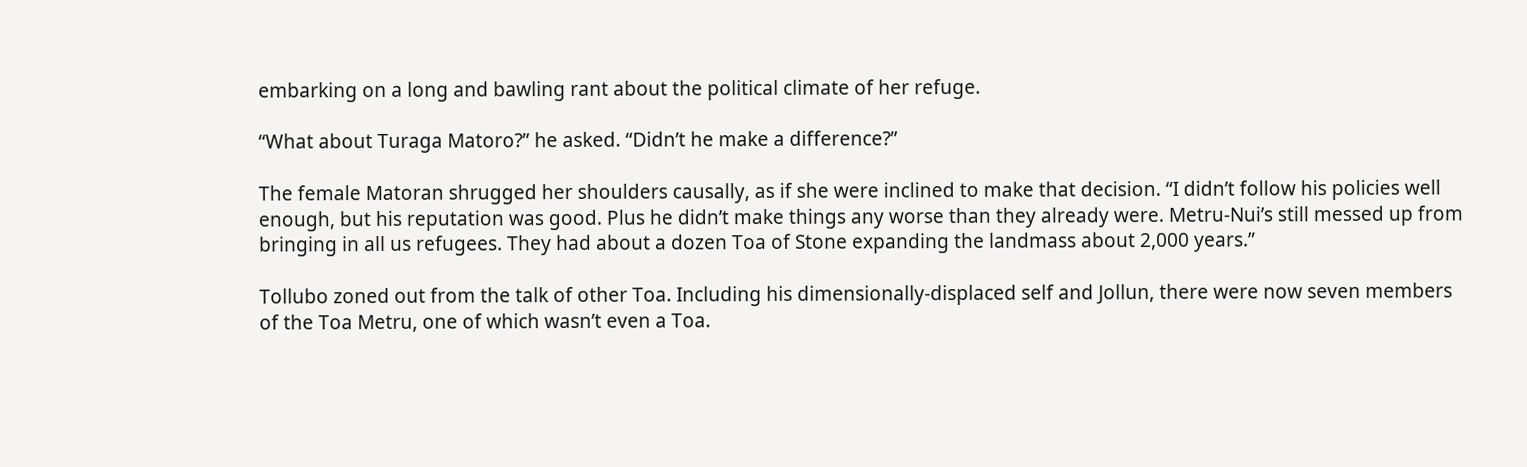embarking on a long and bawling rant about the political climate of her refuge.

“What about Turaga Matoro?” he asked. “Didn’t he make a difference?”

The female Matoran shrugged her shoulders causally, as if she were inclined to make that decision. “I didn’t follow his policies well enough, but his reputation was good. Plus he didn’t make things any worse than they already were. Metru-Nui’s still messed up from bringing in all us refugees. They had about a dozen Toa of Stone expanding the landmass about 2,000 years.”

Tollubo zoned out from the talk of other Toa. Including his dimensionally-displaced self and Jollun, there were now seven members of the Toa Metru, one of which wasn’t even a Toa.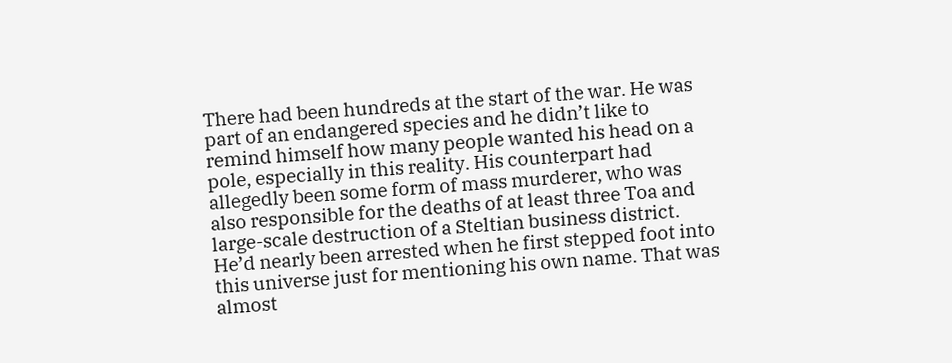There had been hundreds at the start of the war. He was part of an endangered species and he didn’t like to remind himself how many people wanted his head on a pole, especially in this reality. His counterpart had allegedly been some form of mass murderer, who was also responsible for the deaths of at least three Toa and large-scale destruction of a Steltian business district. He’d nearly been arrested when he first stepped foot into this universe just for mentioning his own name. That was almost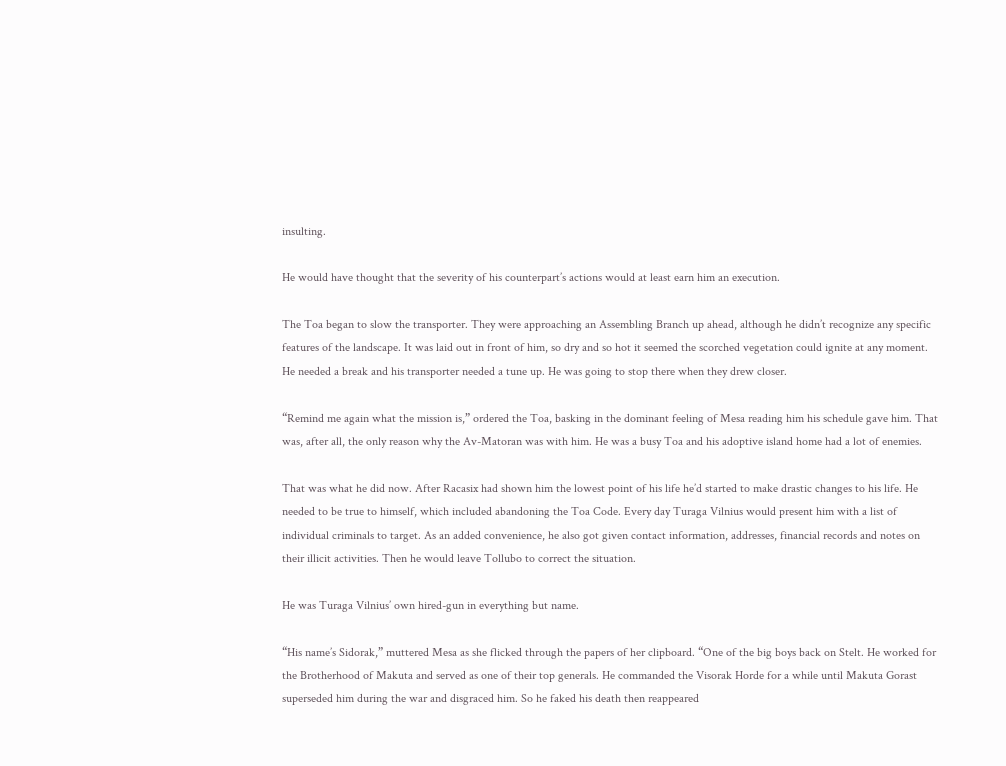insulting.

He would have thought that the severity of his counterpart’s actions would at least earn him an execution.

The Toa began to slow the transporter. They were approaching an Assembling Branch up ahead, although he didn’t recognize any specific features of the landscape. It was laid out in front of him, so dry and so hot it seemed the scorched vegetation could ignite at any moment. He needed a break and his transporter needed a tune up. He was going to stop there when they drew closer.

“Remind me again what the mission is,” ordered the Toa, basking in the dominant feeling of Mesa reading him his schedule gave him. That was, after all, the only reason why the Av-Matoran was with him. He was a busy Toa and his adoptive island home had a lot of enemies.

That was what he did now. After Racasix had shown him the lowest point of his life he’d started to make drastic changes to his life. He needed to be true to himself, which included abandoning the Toa Code. Every day Turaga Vilnius would present him with a list of individual criminals to target. As an added convenience, he also got given contact information, addresses, financial records and notes on their illicit activities. Then he would leave Tollubo to correct the situation.

He was Turaga Vilnius’ own hired-gun in everything but name.

“His name’s Sidorak,” muttered Mesa as she flicked through the papers of her clipboard. “One of the big boys back on Stelt. He worked for the Brotherhood of Makuta and served as one of their top generals. He commanded the Visorak Horde for a while until Makuta Gorast superseded him during the war and disgraced him. So he faked his death then reappeared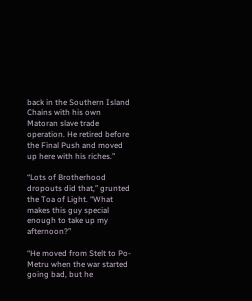back in the Southern Island Chains with his own Matoran slave trade operation. He retired before the Final Push and moved up here with his riches.”

“Lots of Brotherhood dropouts did that,” grunted the Toa of Light. “What makes this guy special enough to take up my afternoon?”

“He moved from Stelt to Po-Metru when the war started going bad, but he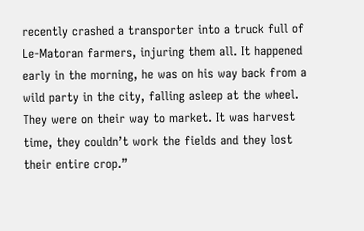recently crashed a transporter into a truck full of Le-Matoran farmers, injuring them all. It happened early in the morning, he was on his way back from a wild party in the city, falling asleep at the wheel. They were on their way to market. It was harvest time, they couldn’t work the fields and they lost their entire crop.”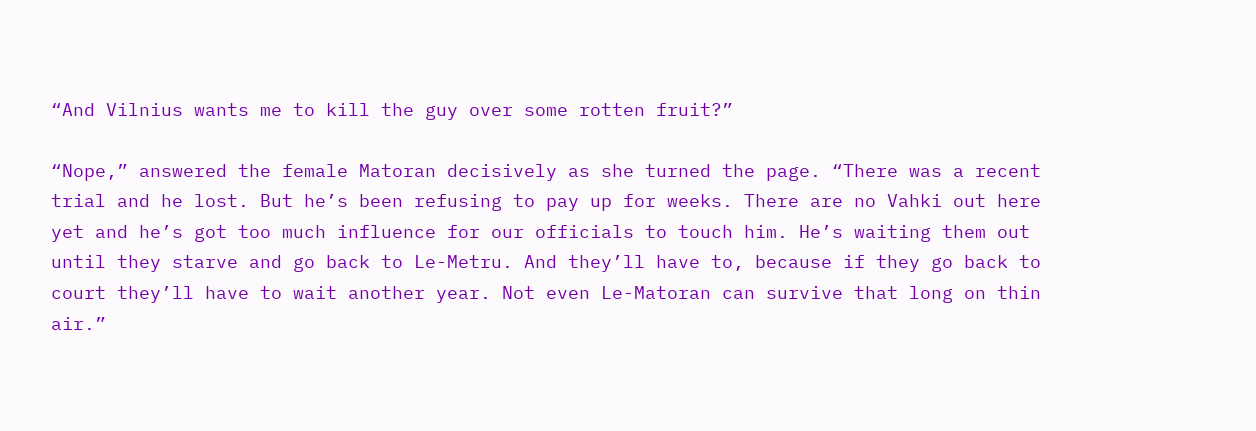“And Vilnius wants me to kill the guy over some rotten fruit?”

“Nope,” answered the female Matoran decisively as she turned the page. “There was a recent trial and he lost. But he’s been refusing to pay up for weeks. There are no Vahki out here yet and he’s got too much influence for our officials to touch him. He’s waiting them out until they starve and go back to Le-Metru. And they’ll have to, because if they go back to court they’ll have to wait another year. Not even Le-Matoran can survive that long on thin air.”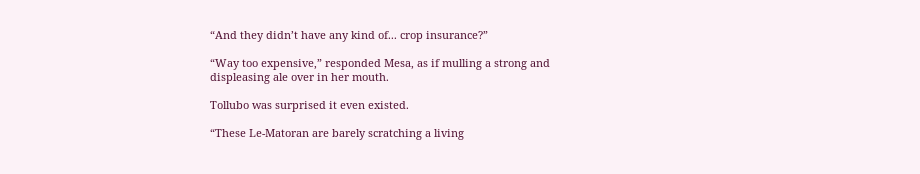“And they didn’t have any kind of... crop insurance?”

“Way too expensive,” responded Mesa, as if mulling a strong and displeasing ale over in her mouth.

Tollubo was surprised it even existed.

“These Le-Matoran are barely scratching a living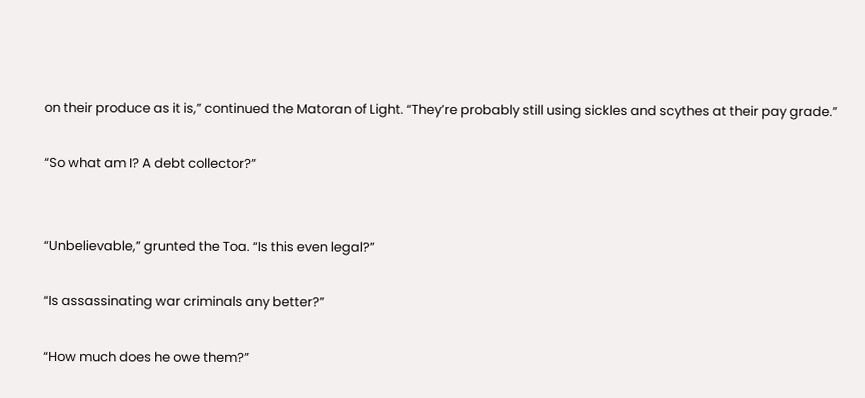on their produce as it is,” continued the Matoran of Light. “They’re probably still using sickles and scythes at their pay grade.”

“So what am I? A debt collector?”


“Unbelievable,” grunted the Toa. “Is this even legal?”

“Is assassinating war criminals any better?”

“How much does he owe them?”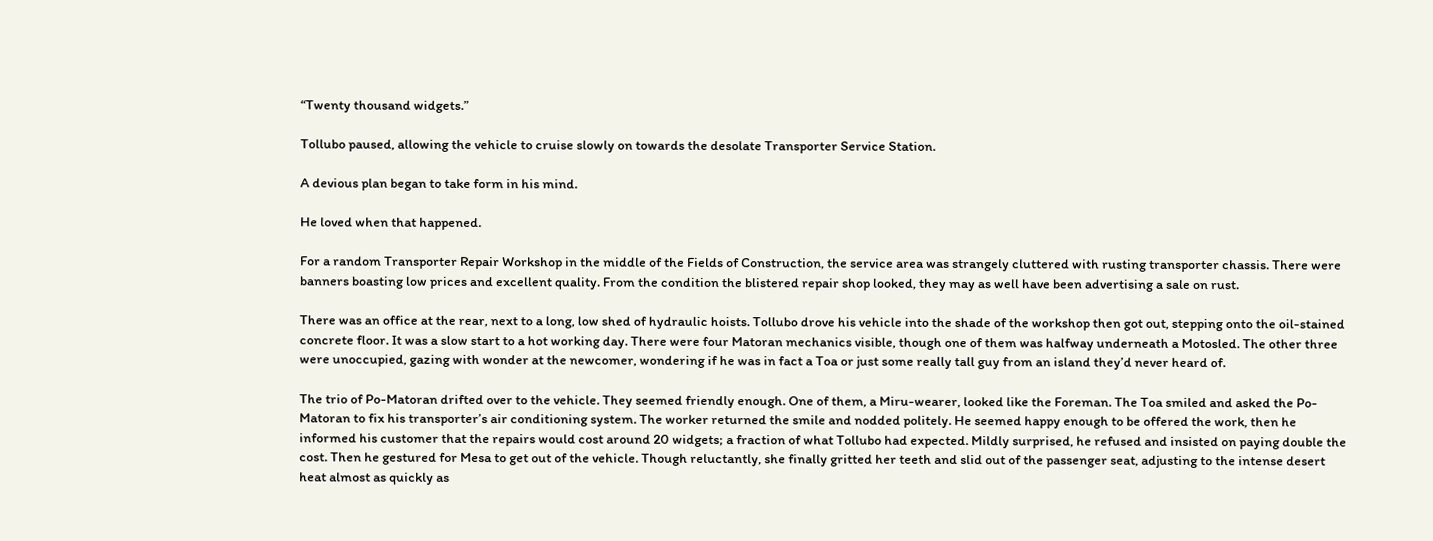“Twenty thousand widgets.”

Tollubo paused, allowing the vehicle to cruise slowly on towards the desolate Transporter Service Station.

A devious plan began to take form in his mind.

He loved when that happened.

For a random Transporter Repair Workshop in the middle of the Fields of Construction, the service area was strangely cluttered with rusting transporter chassis. There were banners boasting low prices and excellent quality. From the condition the blistered repair shop looked, they may as well have been advertising a sale on rust.

There was an office at the rear, next to a long, low shed of hydraulic hoists. Tollubo drove his vehicle into the shade of the workshop then got out, stepping onto the oil-stained concrete floor. It was a slow start to a hot working day. There were four Matoran mechanics visible, though one of them was halfway underneath a Motosled. The other three were unoccupied, gazing with wonder at the newcomer, wondering if he was in fact a Toa or just some really tall guy from an island they’d never heard of.

The trio of Po-Matoran drifted over to the vehicle. They seemed friendly enough. One of them, a Miru-wearer, looked like the Foreman. The Toa smiled and asked the Po-Matoran to fix his transporter’s air conditioning system. The worker returned the smile and nodded politely. He seemed happy enough to be offered the work, then he informed his customer that the repairs would cost around 20 widgets; a fraction of what Tollubo had expected. Mildly surprised, he refused and insisted on paying double the cost. Then he gestured for Mesa to get out of the vehicle. Though reluctantly, she finally gritted her teeth and slid out of the passenger seat, adjusting to the intense desert heat almost as quickly as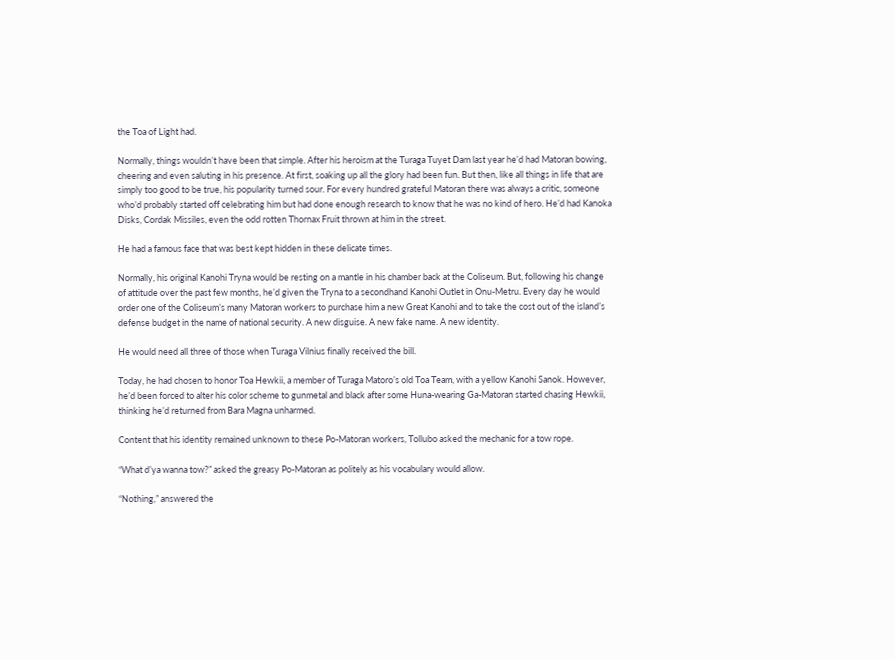the Toa of Light had.

Normally, things wouldn’t have been that simple. After his heroism at the Turaga Tuyet Dam last year he’d had Matoran bowing, cheering and even saluting in his presence. At first, soaking up all the glory had been fun. But then, like all things in life that are simply too good to be true, his popularity turned sour. For every hundred grateful Matoran there was always a critic, someone who’d probably started off celebrating him but had done enough research to know that he was no kind of hero. He’d had Kanoka Disks, Cordak Missiles, even the odd rotten Thornax Fruit thrown at him in the street.

He had a famous face that was best kept hidden in these delicate times.

Normally, his original Kanohi Tryna would be resting on a mantle in his chamber back at the Coliseum. But, following his change of attitude over the past few months, he’d given the Tryna to a secondhand Kanohi Outlet in Onu-Metru. Every day he would order one of the Coliseum’s many Matoran workers to purchase him a new Great Kanohi and to take the cost out of the island’s defense budget in the name of national security. A new disguise. A new fake name. A new identity.

He would need all three of those when Turaga Vilnius finally received the bill.

Today, he had chosen to honor Toa Hewkii, a member of Turaga Matoro’s old Toa Team, with a yellow Kanohi Sanok. However, he’d been forced to alter his color scheme to gunmetal and black after some Huna-wearing Ga-Matoran started chasing Hewkii, thinking he’d returned from Bara Magna unharmed.

Content that his identity remained unknown to these Po-Matoran workers, Tollubo asked the mechanic for a tow rope.

“What d’ya wanna tow?” asked the greasy Po-Matoran as politely as his vocabulary would allow.

“Nothing,” answered the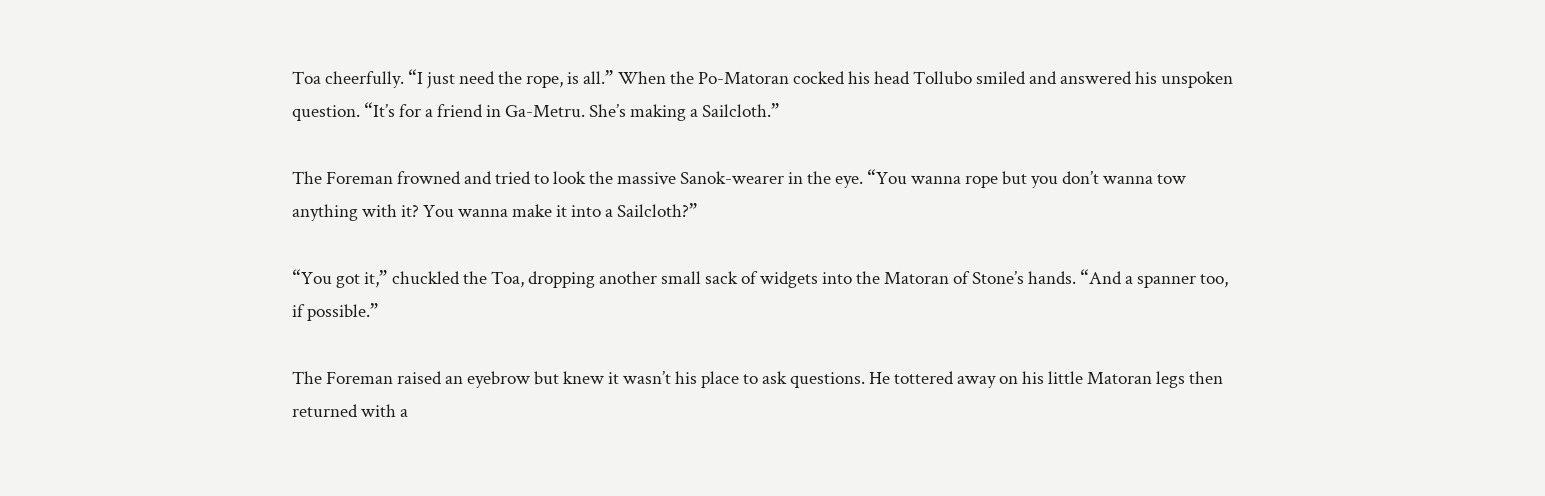Toa cheerfully. “I just need the rope, is all.” When the Po-Matoran cocked his head Tollubo smiled and answered his unspoken question. “It’s for a friend in Ga-Metru. She’s making a Sailcloth.”

The Foreman frowned and tried to look the massive Sanok-wearer in the eye. “You wanna rope but you don’t wanna tow anything with it? You wanna make it into a Sailcloth?”

“You got it,” chuckled the Toa, dropping another small sack of widgets into the Matoran of Stone’s hands. “And a spanner too, if possible.”

The Foreman raised an eyebrow but knew it wasn’t his place to ask questions. He tottered away on his little Matoran legs then returned with a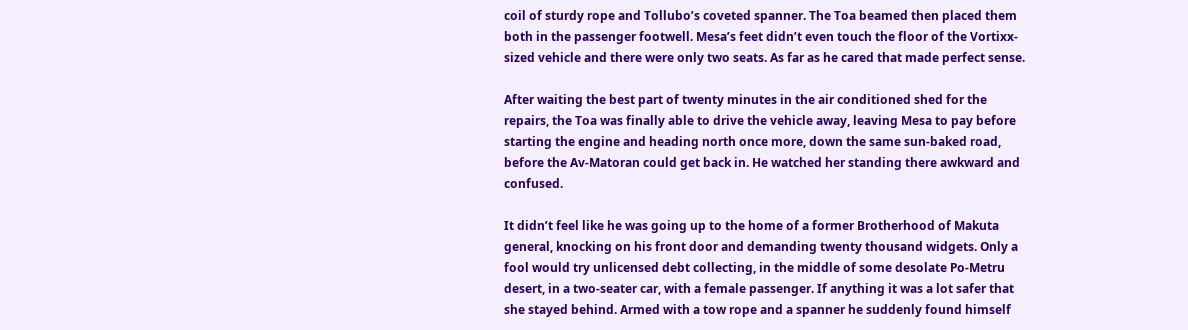coil of sturdy rope and Tollubo’s coveted spanner. The Toa beamed then placed them both in the passenger footwell. Mesa’s feet didn’t even touch the floor of the Vortixx-sized vehicle and there were only two seats. As far as he cared that made perfect sense.

After waiting the best part of twenty minutes in the air conditioned shed for the repairs, the Toa was finally able to drive the vehicle away, leaving Mesa to pay before starting the engine and heading north once more, down the same sun-baked road, before the Av-Matoran could get back in. He watched her standing there awkward and confused.

It didn’t feel like he was going up to the home of a former Brotherhood of Makuta general, knocking on his front door and demanding twenty thousand widgets. Only a fool would try unlicensed debt collecting, in the middle of some desolate Po-Metru desert, in a two-seater car, with a female passenger. If anything it was a lot safer that she stayed behind. Armed with a tow rope and a spanner he suddenly found himself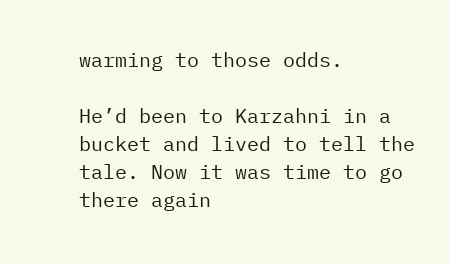warming to those odds.

He’d been to Karzahni in a bucket and lived to tell the tale. Now it was time to go there again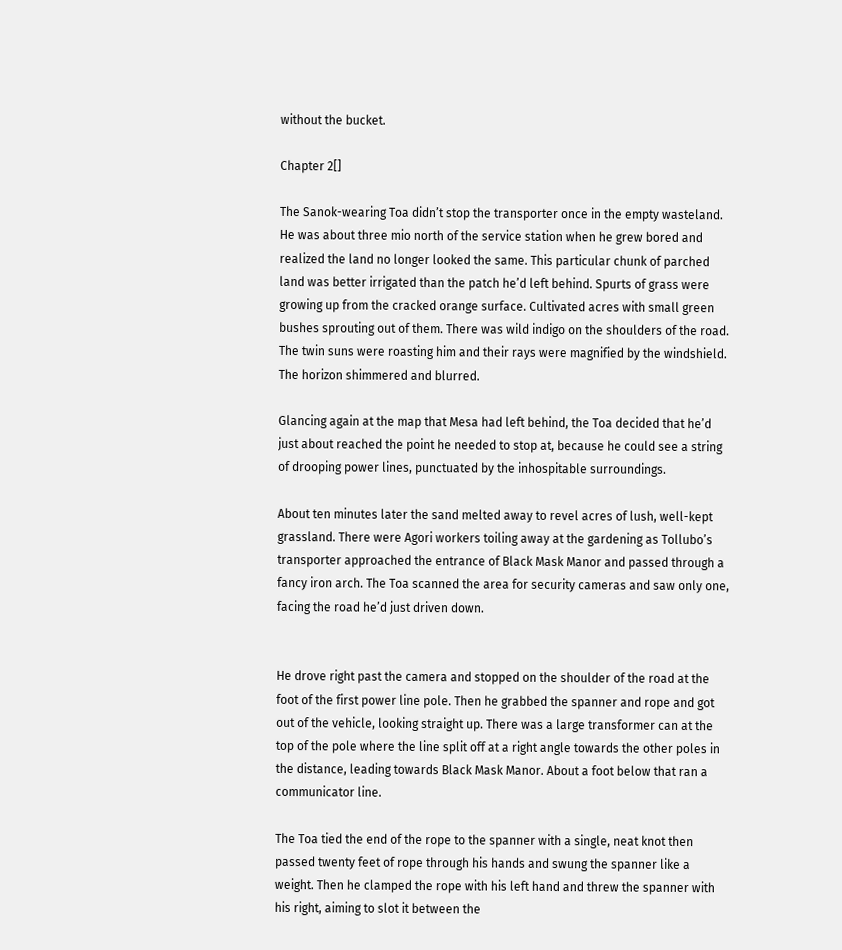without the bucket.

Chapter 2[]

The Sanok-wearing Toa didn’t stop the transporter once in the empty wasteland. He was about three mio north of the service station when he grew bored and realized the land no longer looked the same. This particular chunk of parched land was better irrigated than the patch he’d left behind. Spurts of grass were growing up from the cracked orange surface. Cultivated acres with small green bushes sprouting out of them. There was wild indigo on the shoulders of the road. The twin suns were roasting him and their rays were magnified by the windshield. The horizon shimmered and blurred.

Glancing again at the map that Mesa had left behind, the Toa decided that he’d just about reached the point he needed to stop at, because he could see a string of drooping power lines, punctuated by the inhospitable surroundings.

About ten minutes later the sand melted away to revel acres of lush, well-kept grassland. There were Agori workers toiling away at the gardening as Tollubo’s transporter approached the entrance of Black Mask Manor and passed through a fancy iron arch. The Toa scanned the area for security cameras and saw only one, facing the road he’d just driven down.


He drove right past the camera and stopped on the shoulder of the road at the foot of the first power line pole. Then he grabbed the spanner and rope and got out of the vehicle, looking straight up. There was a large transformer can at the top of the pole where the line split off at a right angle towards the other poles in the distance, leading towards Black Mask Manor. About a foot below that ran a communicator line.

The Toa tied the end of the rope to the spanner with a single, neat knot then passed twenty feet of rope through his hands and swung the spanner like a weight. Then he clamped the rope with his left hand and threw the spanner with his right, aiming to slot it between the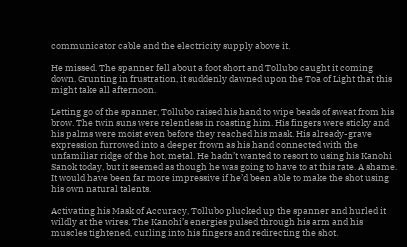communicator cable and the electricity supply above it.

He missed. The spanner fell about a foot short and Tollubo caught it coming down. Grunting in frustration, it suddenly dawned upon the Toa of Light that this might take all afternoon.

Letting go of the spanner, Tollubo raised his hand to wipe beads of sweat from his brow. The twin suns were relentless in roasting him. His fingers were sticky and his palms were moist even before they reached his mask. His already-grave expression furrowed into a deeper frown as his hand connected with the unfamiliar ridge of the hot, metal. He hadn’t wanted to resort to using his Kanohi Sanok today, but it seemed as though he was going to have to at this rate. A shame. It would have been far more impressive if he’d been able to make the shot using his own natural talents.

Activating his Mask of Accuracy, Tollubo plucked up the spanner and hurled it wildly at the wires. The Kanohi’s energies pulsed through his arm and his muscles tightened, curling into his fingers and redirecting the shot.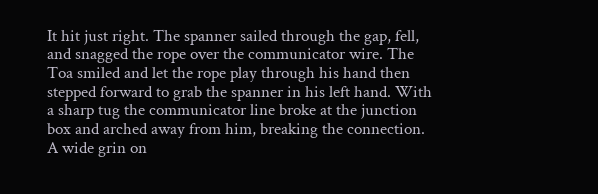It hit just right. The spanner sailed through the gap, fell, and snagged the rope over the communicator wire. The Toa smiled and let the rope play through his hand then stepped forward to grab the spanner in his left hand. With a sharp tug the communicator line broke at the junction box and arched away from him, breaking the connection. A wide grin on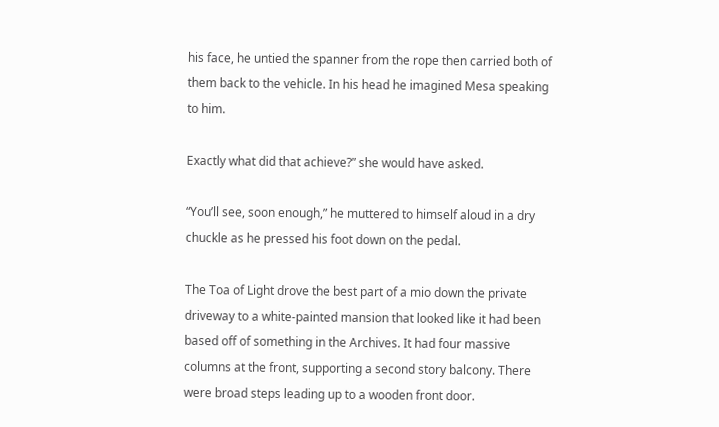his face, he untied the spanner from the rope then carried both of them back to the vehicle. In his head he imagined Mesa speaking to him.

Exactly what did that achieve?” she would have asked.

“You’ll see, soon enough,” he muttered to himself aloud in a dry chuckle as he pressed his foot down on the pedal.

The Toa of Light drove the best part of a mio down the private driveway to a white-painted mansion that looked like it had been based off of something in the Archives. It had four massive columns at the front, supporting a second story balcony. There were broad steps leading up to a wooden front door.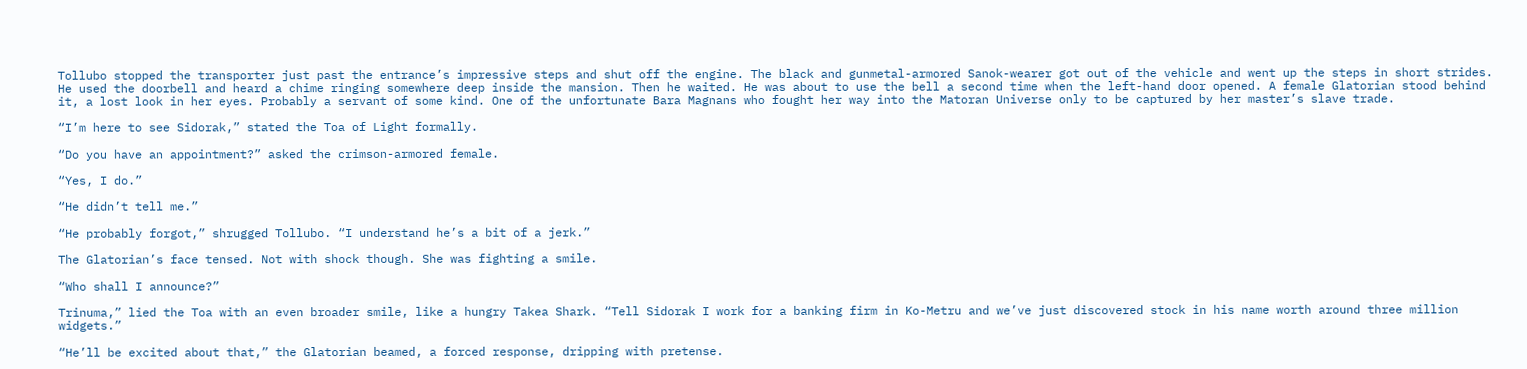Tollubo stopped the transporter just past the entrance’s impressive steps and shut off the engine. The black and gunmetal-armored Sanok-wearer got out of the vehicle and went up the steps in short strides. He used the doorbell and heard a chime ringing somewhere deep inside the mansion. Then he waited. He was about to use the bell a second time when the left-hand door opened. A female Glatorian stood behind it, a lost look in her eyes. Probably a servant of some kind. One of the unfortunate Bara Magnans who fought her way into the Matoran Universe only to be captured by her master’s slave trade.

“I’m here to see Sidorak,” stated the Toa of Light formally.

“Do you have an appointment?” asked the crimson-armored female.

“Yes, I do.”

“He didn’t tell me.”

“He probably forgot,” shrugged Tollubo. “I understand he’s a bit of a jerk.”

The Glatorian’s face tensed. Not with shock though. She was fighting a smile.

“Who shall I announce?”

Trinuma,” lied the Toa with an even broader smile, like a hungry Takea Shark. “Tell Sidorak I work for a banking firm in Ko-Metru and we’ve just discovered stock in his name worth around three million widgets.”

“He’ll be excited about that,” the Glatorian beamed, a forced response, dripping with pretense.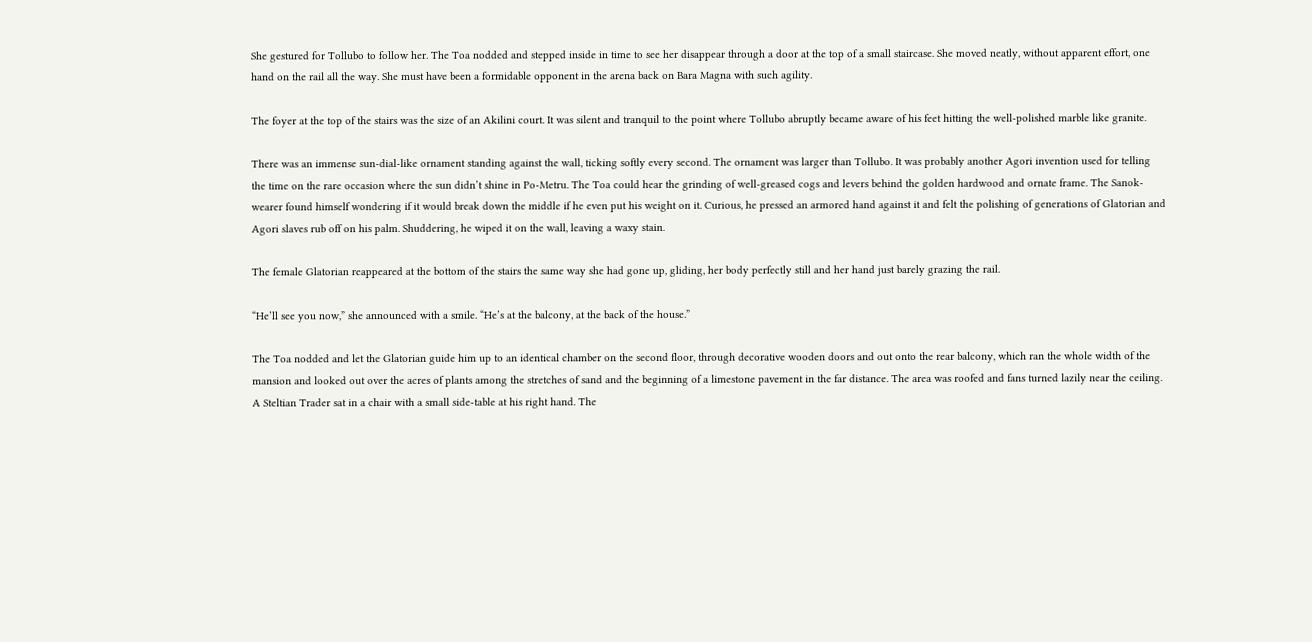She gestured for Tollubo to follow her. The Toa nodded and stepped inside in time to see her disappear through a door at the top of a small staircase. She moved neatly, without apparent effort, one hand on the rail all the way. She must have been a formidable opponent in the arena back on Bara Magna with such agility.

The foyer at the top of the stairs was the size of an Akilini court. It was silent and tranquil to the point where Tollubo abruptly became aware of his feet hitting the well-polished marble like granite.

There was an immense sun-dial-like ornament standing against the wall, ticking softly every second. The ornament was larger than Tollubo. It was probably another Agori invention used for telling the time on the rare occasion where the sun didn’t shine in Po-Metru. The Toa could hear the grinding of well-greased cogs and levers behind the golden hardwood and ornate frame. The Sanok-wearer found himself wondering if it would break down the middle if he even put his weight on it. Curious, he pressed an armored hand against it and felt the polishing of generations of Glatorian and Agori slaves rub off on his palm. Shuddering, he wiped it on the wall, leaving a waxy stain.

The female Glatorian reappeared at the bottom of the stairs the same way she had gone up, gliding, her body perfectly still and her hand just barely grazing the rail.

“He’ll see you now,” she announced with a smile. “He’s at the balcony, at the back of the house.”

The Toa nodded and let the Glatorian guide him up to an identical chamber on the second floor, through decorative wooden doors and out onto the rear balcony, which ran the whole width of the mansion and looked out over the acres of plants among the stretches of sand and the beginning of a limestone pavement in the far distance. The area was roofed and fans turned lazily near the ceiling. A Steltian Trader sat in a chair with a small side-table at his right hand. The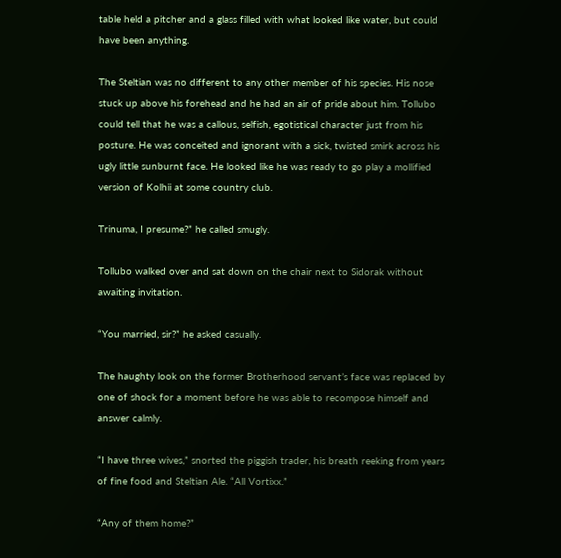table held a pitcher and a glass filled with what looked like water, but could have been anything.

The Steltian was no different to any other member of his species. His nose stuck up above his forehead and he had an air of pride about him. Tollubo could tell that he was a callous, selfish, egotistical character just from his posture. He was conceited and ignorant with a sick, twisted smirk across his ugly little sunburnt face. He looked like he was ready to go play a mollified version of Kolhii at some country club.

Trinuma, I presume?” he called smugly.

Tollubo walked over and sat down on the chair next to Sidorak without awaiting invitation.

“You married, sir?” he asked casually.

The haughty look on the former Brotherhood servant’s face was replaced by one of shock for a moment before he was able to recompose himself and answer calmly.

“I have three wives,” snorted the piggish trader, his breath reeking from years of fine food and Steltian Ale. “All Vortixx.”

“Any of them home?”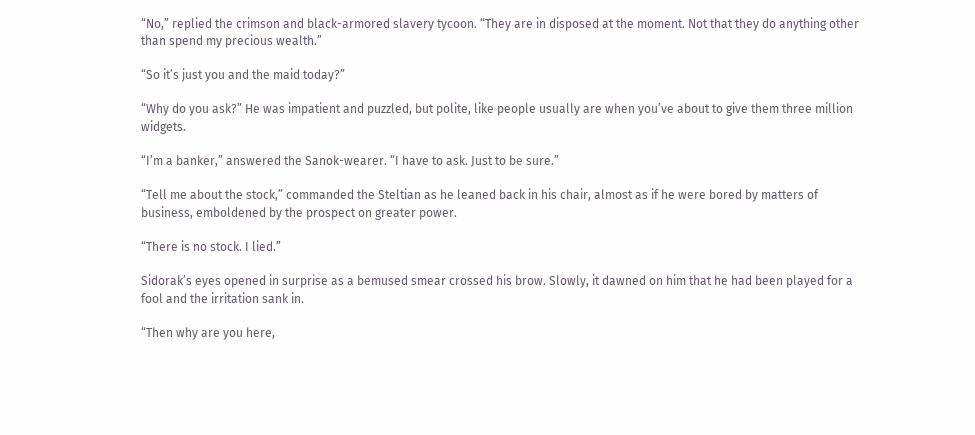“No,” replied the crimson and black-armored slavery tycoon. “They are in disposed at the moment. Not that they do anything other than spend my precious wealth.”

“So it’s just you and the maid today?”

“Why do you ask?” He was impatient and puzzled, but polite, like people usually are when you’ve about to give them three million widgets.

“I’m a banker,” answered the Sanok-wearer. “I have to ask. Just to be sure.”

“Tell me about the stock,” commanded the Steltian as he leaned back in his chair, almost as if he were bored by matters of business, emboldened by the prospect on greater power.

“There is no stock. I lied.”

Sidorak’s eyes opened in surprise as a bemused smear crossed his brow. Slowly, it dawned on him that he had been played for a fool and the irritation sank in.

“Then why are you here,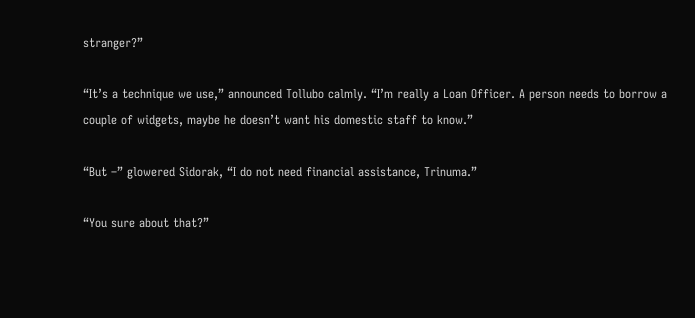stranger?”

“It’s a technique we use,” announced Tollubo calmly. “I’m really a Loan Officer. A person needs to borrow a couple of widgets, maybe he doesn’t want his domestic staff to know.”

“But –” glowered Sidorak, “I do not need financial assistance, Trinuma.”

“You sure about that?”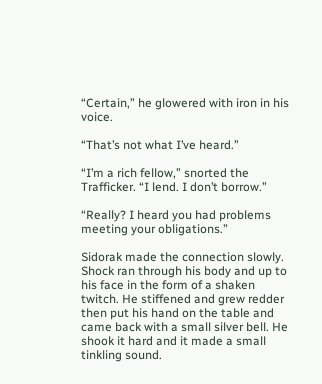“Certain,” he glowered with iron in his voice.

“That’s not what I’ve heard.”

“I’m a rich fellow,” snorted the Trafficker. “I lend. I don’t borrow.”

“Really? I heard you had problems meeting your obligations.”

Sidorak made the connection slowly. Shock ran through his body and up to his face in the form of a shaken twitch. He stiffened and grew redder then put his hand on the table and came back with a small silver bell. He shook it hard and it made a small tinkling sound.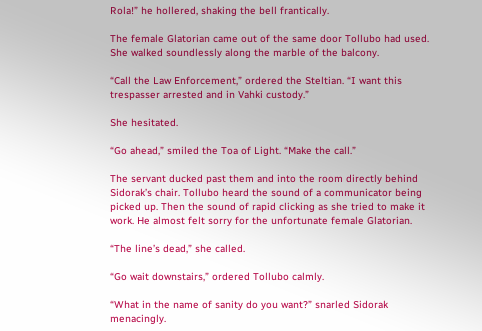Rola!” he hollered, shaking the bell frantically.

The female Glatorian came out of the same door Tollubo had used. She walked soundlessly along the marble of the balcony.

“Call the Law Enforcement,” ordered the Steltian. “I want this trespasser arrested and in Vahki custody.”

She hesitated.

“Go ahead,” smiled the Toa of Light. “Make the call.”

The servant ducked past them and into the room directly behind Sidorak’s chair. Tollubo heard the sound of a communicator being picked up. Then the sound of rapid clicking as she tried to make it work. He almost felt sorry for the unfortunate female Glatorian.

“The line’s dead,” she called.

“Go wait downstairs,” ordered Tollubo calmly.

“What in the name of sanity do you want?” snarled Sidorak menacingly.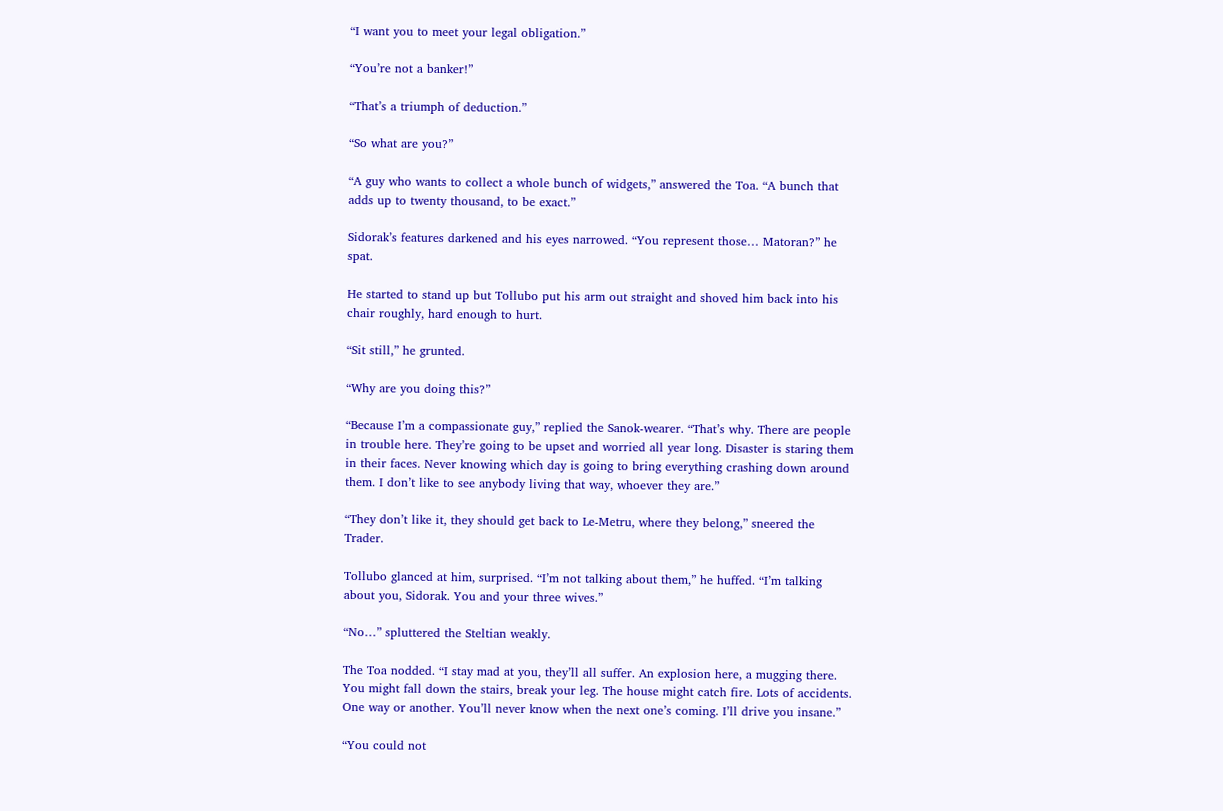“I want you to meet your legal obligation.”

“You’re not a banker!”

“That’s a triumph of deduction.”

“So what are you?”

“A guy who wants to collect a whole bunch of widgets,” answered the Toa. “A bunch that adds up to twenty thousand, to be exact.”

Sidorak’s features darkened and his eyes narrowed. “You represent those… Matoran?” he spat.

He started to stand up but Tollubo put his arm out straight and shoved him back into his chair roughly, hard enough to hurt.

“Sit still,” he grunted.

“Why are you doing this?”

“Because I’m a compassionate guy,” replied the Sanok-wearer. “That’s why. There are people in trouble here. They’re going to be upset and worried all year long. Disaster is staring them in their faces. Never knowing which day is going to bring everything crashing down around them. I don’t like to see anybody living that way, whoever they are.”

“They don’t like it, they should get back to Le-Metru, where they belong,” sneered the Trader.

Tollubo glanced at him, surprised. “I’m not talking about them,” he huffed. “I’m talking about you, Sidorak. You and your three wives.”

“No…” spluttered the Steltian weakly.

The Toa nodded. “I stay mad at you, they’ll all suffer. An explosion here, a mugging there. You might fall down the stairs, break your leg. The house might catch fire. Lots of accidents. One way or another. You’ll never know when the next one’s coming. I’ll drive you insane.”

“You could not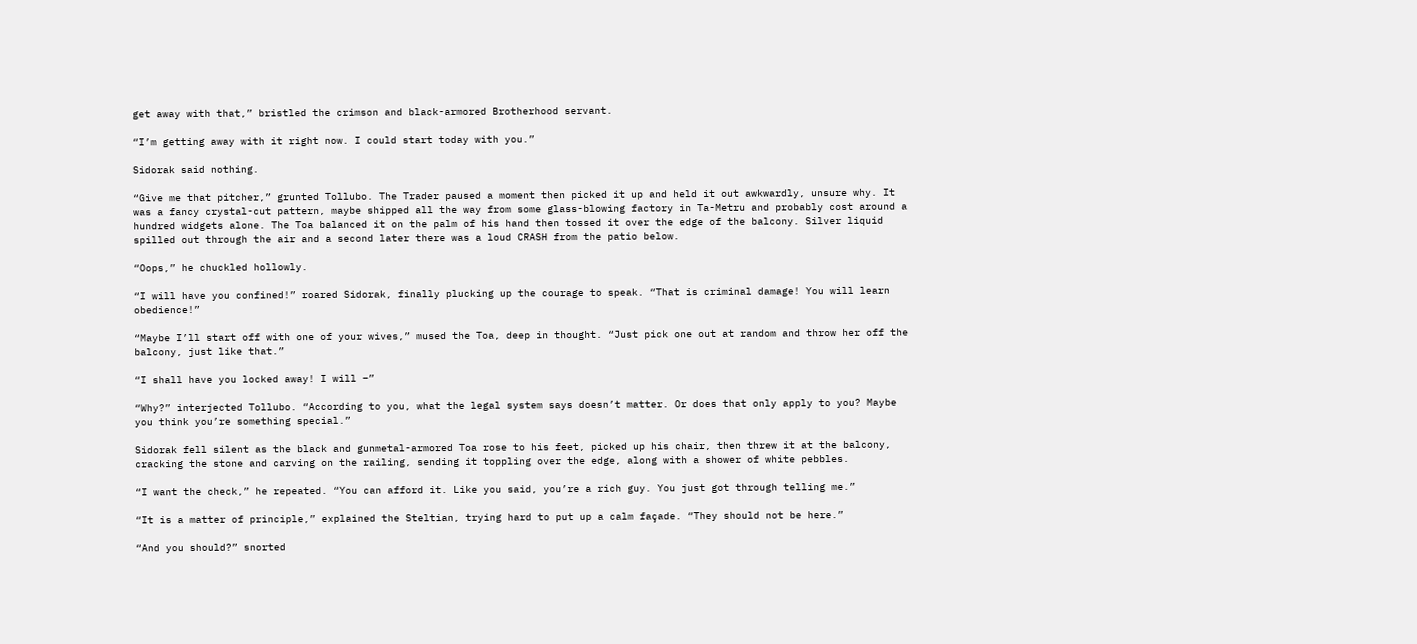get away with that,” bristled the crimson and black-armored Brotherhood servant.

“I’m getting away with it right now. I could start today with you.”

Sidorak said nothing.

“Give me that pitcher,” grunted Tollubo. The Trader paused a moment then picked it up and held it out awkwardly, unsure why. It was a fancy crystal-cut pattern, maybe shipped all the way from some glass-blowing factory in Ta-Metru and probably cost around a hundred widgets alone. The Toa balanced it on the palm of his hand then tossed it over the edge of the balcony. Silver liquid spilled out through the air and a second later there was a loud CRASH from the patio below.

“Oops,” he chuckled hollowly.

“I will have you confined!” roared Sidorak, finally plucking up the courage to speak. “That is criminal damage! You will learn obedience!”

“Maybe I’ll start off with one of your wives,” mused the Toa, deep in thought. “Just pick one out at random and throw her off the balcony, just like that.”

“I shall have you locked away! I will –”

“Why?” interjected Tollubo. “According to you, what the legal system says doesn’t matter. Or does that only apply to you? Maybe you think you’re something special.”

Sidorak fell silent as the black and gunmetal-armored Toa rose to his feet, picked up his chair, then threw it at the balcony, cracking the stone and carving on the railing, sending it toppling over the edge, along with a shower of white pebbles.

“I want the check,” he repeated. “You can afford it. Like you said, you’re a rich guy. You just got through telling me.”

“It is a matter of principle,” explained the Steltian, trying hard to put up a calm façade. “They should not be here.”

“And you should?” snorted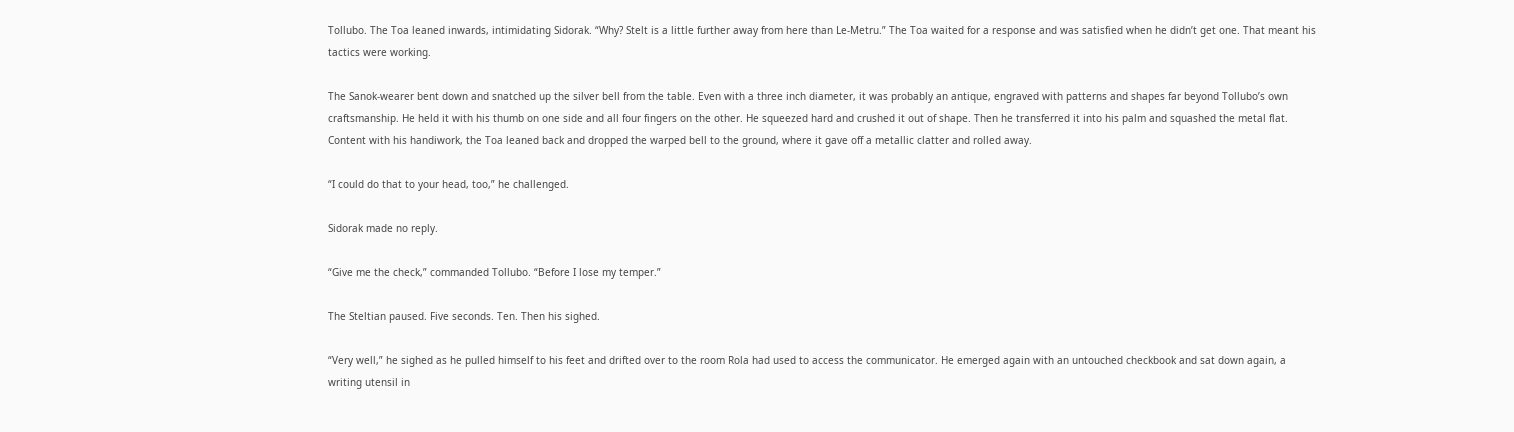Tollubo. The Toa leaned inwards, intimidating Sidorak. “Why? Stelt is a little further away from here than Le-Metru.” The Toa waited for a response and was satisfied when he didn’t get one. That meant his tactics were working.

The Sanok-wearer bent down and snatched up the silver bell from the table. Even with a three inch diameter, it was probably an antique, engraved with patterns and shapes far beyond Tollubo’s own craftsmanship. He held it with his thumb on one side and all four fingers on the other. He squeezed hard and crushed it out of shape. Then he transferred it into his palm and squashed the metal flat. Content with his handiwork, the Toa leaned back and dropped the warped bell to the ground, where it gave off a metallic clatter and rolled away.

“I could do that to your head, too,” he challenged.

Sidorak made no reply.

“Give me the check,” commanded Tollubo. “Before I lose my temper.”

The Steltian paused. Five seconds. Ten. Then his sighed.

“Very well,” he sighed as he pulled himself to his feet and drifted over to the room Rola had used to access the communicator. He emerged again with an untouched checkbook and sat down again, a writing utensil in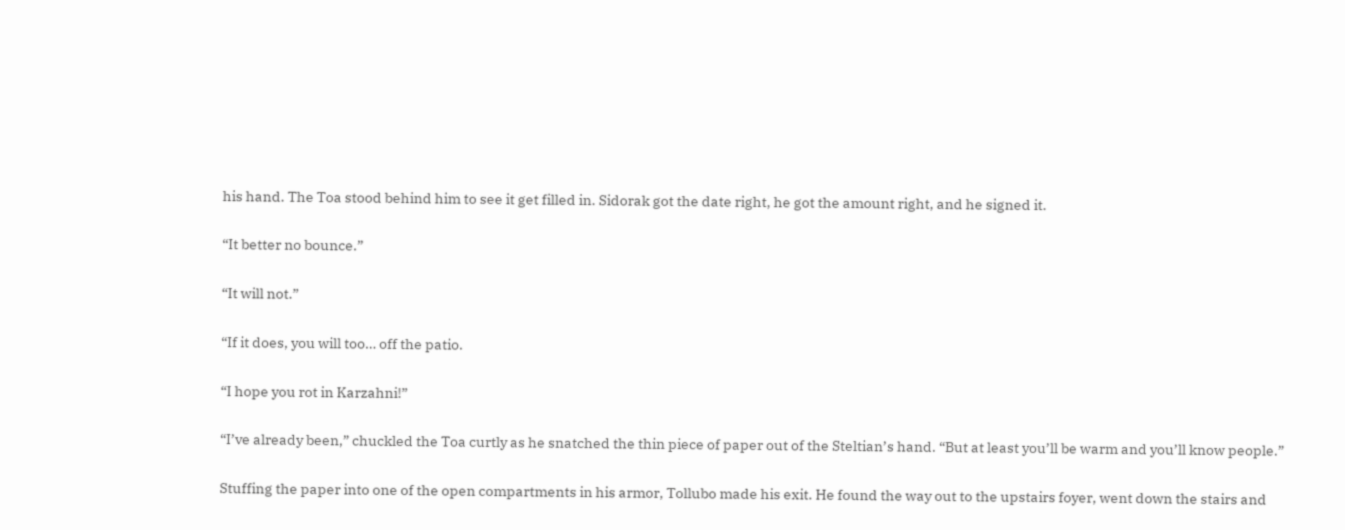his hand. The Toa stood behind him to see it get filled in. Sidorak got the date right, he got the amount right, and he signed it.

“It better no bounce.”

“It will not.”

“If it does, you will too… off the patio.

“I hope you rot in Karzahni!”

“I’ve already been,” chuckled the Toa curtly as he snatched the thin piece of paper out of the Steltian’s hand. “But at least you’ll be warm and you’ll know people.”

Stuffing the paper into one of the open compartments in his armor, Tollubo made his exit. He found the way out to the upstairs foyer, went down the stairs and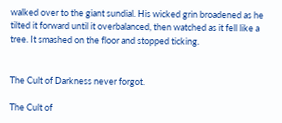walked over to the giant sundial. His wicked grin broadened as he tilted it forward until it overbalanced, then watched as it fell like a tree. It smashed on the floor and stopped ticking.


The Cult of Darkness never forgot.

The Cult of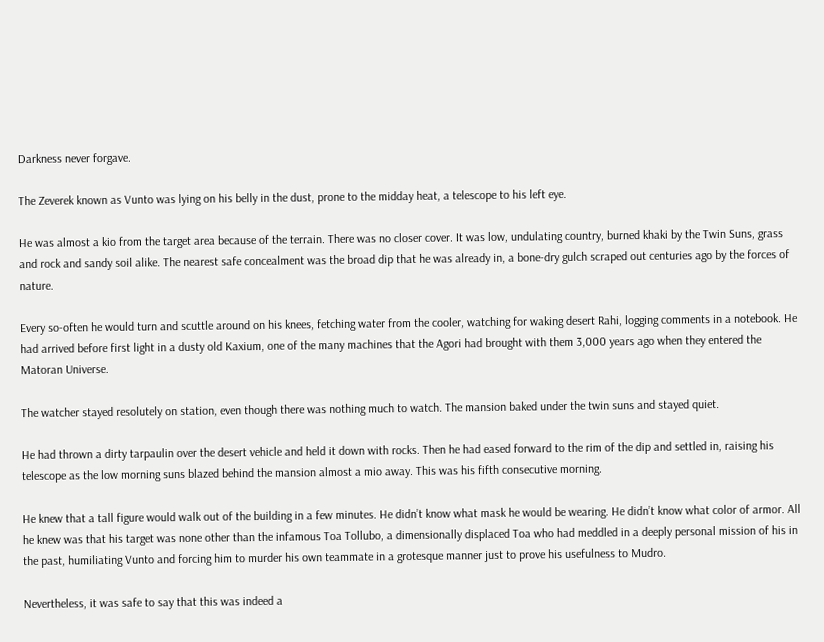Darkness never forgave.

The Zeverek known as Vunto was lying on his belly in the dust, prone to the midday heat, a telescope to his left eye.

He was almost a kio from the target area because of the terrain. There was no closer cover. It was low, undulating country, burned khaki by the Twin Suns, grass and rock and sandy soil alike. The nearest safe concealment was the broad dip that he was already in, a bone-dry gulch scraped out centuries ago by the forces of nature.

Every so-often he would turn and scuttle around on his knees, fetching water from the cooler, watching for waking desert Rahi, logging comments in a notebook. He had arrived before first light in a dusty old Kaxium, one of the many machines that the Agori had brought with them 3,000 years ago when they entered the Matoran Universe.

The watcher stayed resolutely on station, even though there was nothing much to watch. The mansion baked under the twin suns and stayed quiet.

He had thrown a dirty tarpaulin over the desert vehicle and held it down with rocks. Then he had eased forward to the rim of the dip and settled in, raising his telescope as the low morning suns blazed behind the mansion almost a mio away. This was his fifth consecutive morning.

He knew that a tall figure would walk out of the building in a few minutes. He didn’t know what mask he would be wearing. He didn’t know what color of armor. All he knew was that his target was none other than the infamous Toa Tollubo, a dimensionally displaced Toa who had meddled in a deeply personal mission of his in the past, humiliating Vunto and forcing him to murder his own teammate in a grotesque manner just to prove his usefulness to Mudro.

Nevertheless, it was safe to say that this was indeed a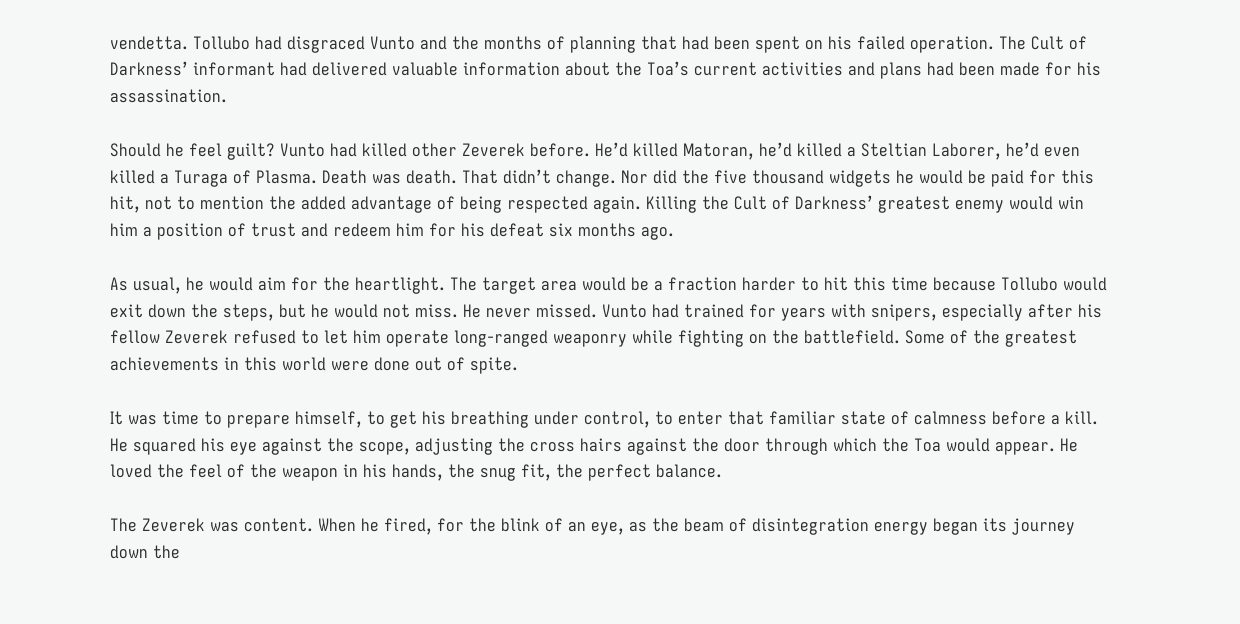vendetta. Tollubo had disgraced Vunto and the months of planning that had been spent on his failed operation. The Cult of Darkness’ informant had delivered valuable information about the Toa’s current activities and plans had been made for his assassination.

Should he feel guilt? Vunto had killed other Zeverek before. He’d killed Matoran, he’d killed a Steltian Laborer, he’d even killed a Turaga of Plasma. Death was death. That didn’t change. Nor did the five thousand widgets he would be paid for this hit, not to mention the added advantage of being respected again. Killing the Cult of Darkness’ greatest enemy would win him a position of trust and redeem him for his defeat six months ago.

As usual, he would aim for the heartlight. The target area would be a fraction harder to hit this time because Tollubo would exit down the steps, but he would not miss. He never missed. Vunto had trained for years with snipers, especially after his fellow Zeverek refused to let him operate long-ranged weaponry while fighting on the battlefield. Some of the greatest achievements in this world were done out of spite.

It was time to prepare himself, to get his breathing under control, to enter that familiar state of calmness before a kill. He squared his eye against the scope, adjusting the cross hairs against the door through which the Toa would appear. He loved the feel of the weapon in his hands, the snug fit, the perfect balance.

The Zeverek was content. When he fired, for the blink of an eye, as the beam of disintegration energy began its journey down the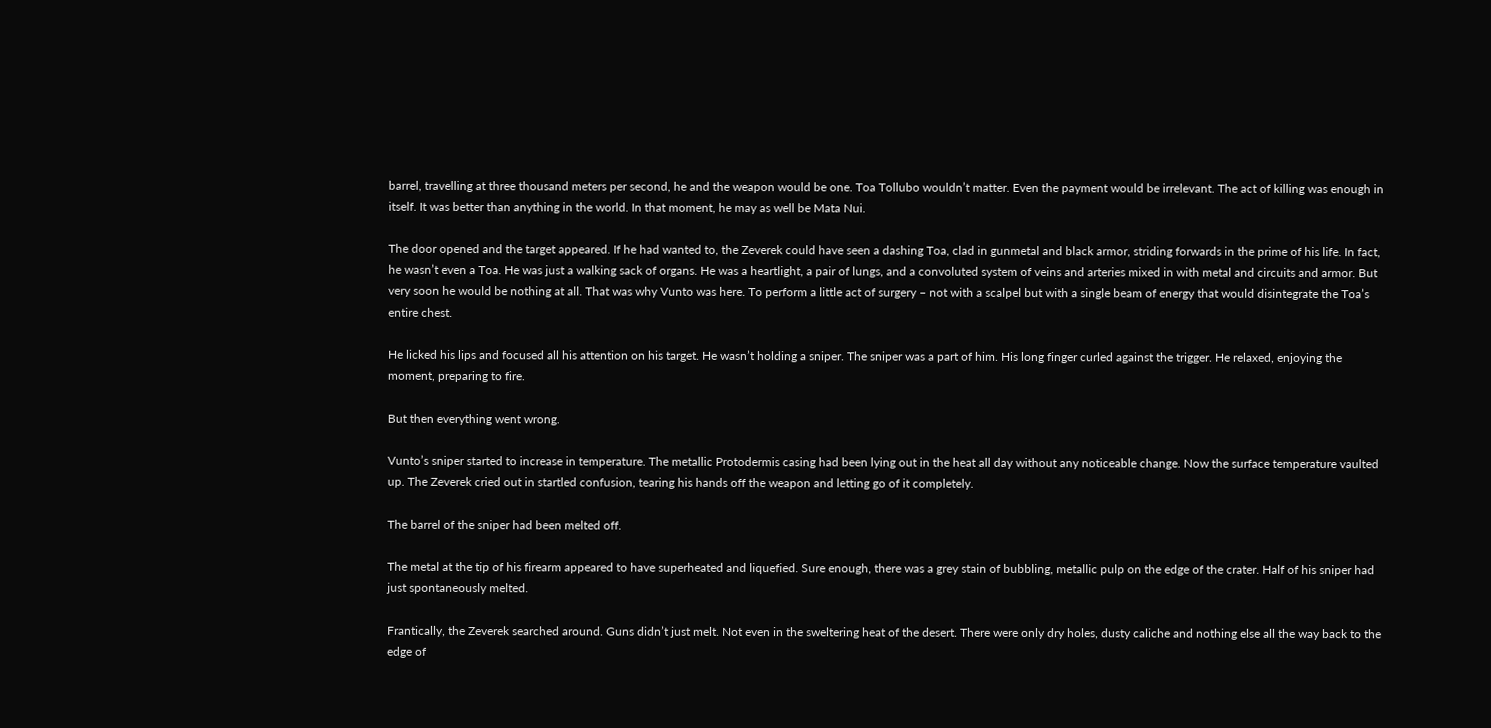barrel, travelling at three thousand meters per second, he and the weapon would be one. Toa Tollubo wouldn’t matter. Even the payment would be irrelevant. The act of killing was enough in itself. It was better than anything in the world. In that moment, he may as well be Mata Nui.

The door opened and the target appeared. If he had wanted to, the Zeverek could have seen a dashing Toa, clad in gunmetal and black armor, striding forwards in the prime of his life. In fact, he wasn’t even a Toa. He was just a walking sack of organs. He was a heartlight, a pair of lungs, and a convoluted system of veins and arteries mixed in with metal and circuits and armor. But very soon he would be nothing at all. That was why Vunto was here. To perform a little act of surgery – not with a scalpel but with a single beam of energy that would disintegrate the Toa’s entire chest.

He licked his lips and focused all his attention on his target. He wasn’t holding a sniper. The sniper was a part of him. His long finger curled against the trigger. He relaxed, enjoying the moment, preparing to fire.

But then everything went wrong.

Vunto’s sniper started to increase in temperature. The metallic Protodermis casing had been lying out in the heat all day without any noticeable change. Now the surface temperature vaulted up. The Zeverek cried out in startled confusion, tearing his hands off the weapon and letting go of it completely.

The barrel of the sniper had been melted off.

The metal at the tip of his firearm appeared to have superheated and liquefied. Sure enough, there was a grey stain of bubbling, metallic pulp on the edge of the crater. Half of his sniper had just spontaneously melted.

Frantically, the Zeverek searched around. Guns didn’t just melt. Not even in the sweltering heat of the desert. There were only dry holes, dusty caliche and nothing else all the way back to the edge of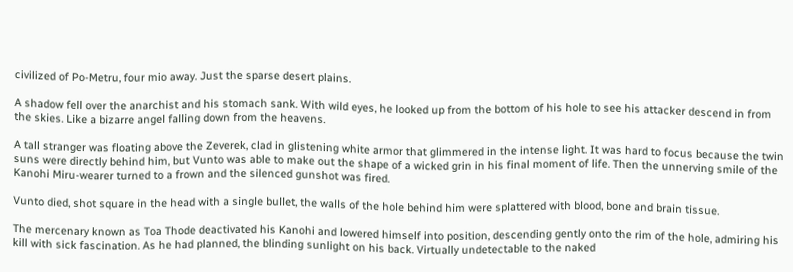civilized of Po-Metru, four mio away. Just the sparse desert plains.

A shadow fell over the anarchist and his stomach sank. With wild eyes, he looked up from the bottom of his hole to see his attacker descend in from the skies. Like a bizarre angel falling down from the heavens.

A tall stranger was floating above the Zeverek, clad in glistening white armor that glimmered in the intense light. It was hard to focus because the twin suns were directly behind him, but Vunto was able to make out the shape of a wicked grin in his final moment of life. Then the unnerving smile of the Kanohi Miru-wearer turned to a frown and the silenced gunshot was fired.

Vunto died, shot square in the head with a single bullet, the walls of the hole behind him were splattered with blood, bone and brain tissue.

The mercenary known as Toa Thode deactivated his Kanohi and lowered himself into position, descending gently onto the rim of the hole, admiring his kill with sick fascination. As he had planned, the blinding sunlight on his back. Virtually undetectable to the naked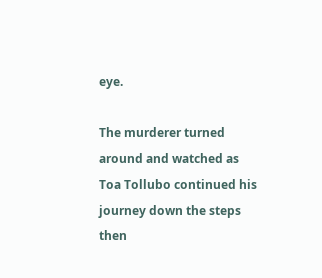eye.

The murderer turned around and watched as Toa Tollubo continued his journey down the steps then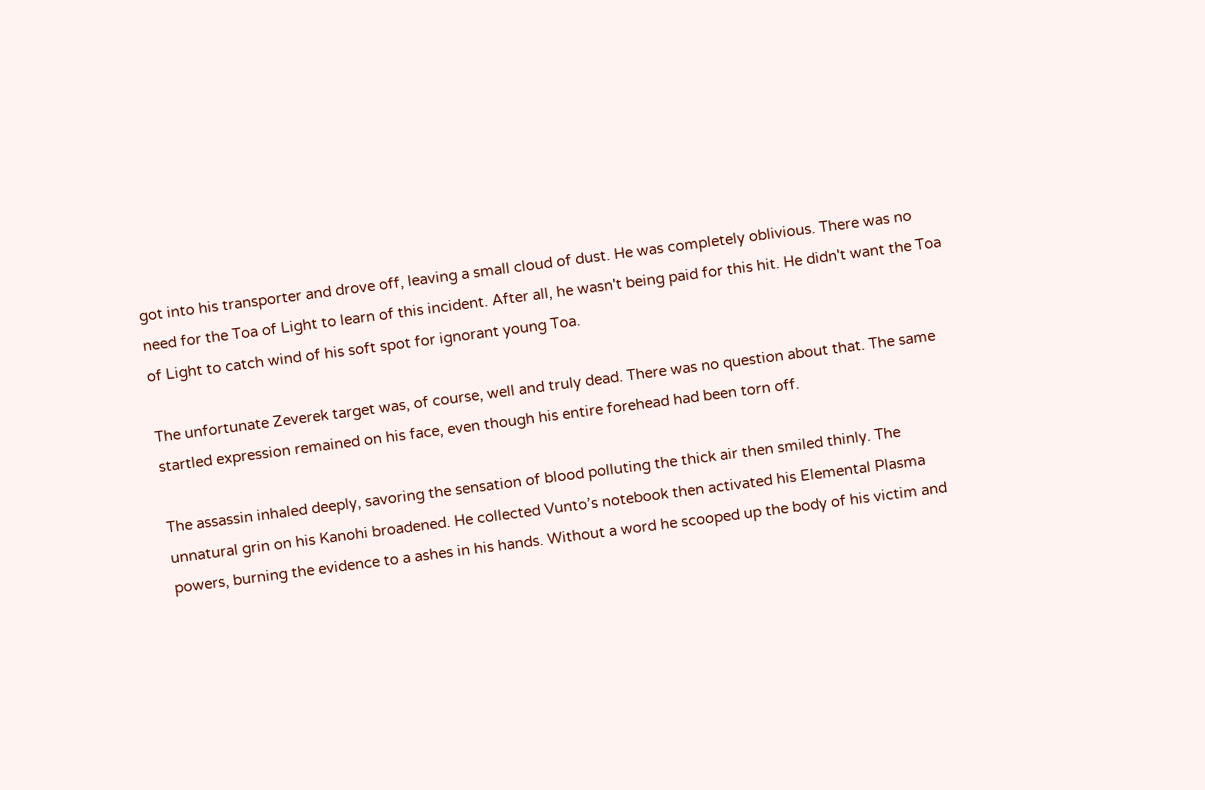got into his transporter and drove off, leaving a small cloud of dust. He was completely oblivious. There was no need for the Toa of Light to learn of this incident. After all, he wasn't being paid for this hit. He didn't want the Toa of Light to catch wind of his soft spot for ignorant young Toa.

The unfortunate Zeverek target was, of course, well and truly dead. There was no question about that. The same startled expression remained on his face, even though his entire forehead had been torn off.

The assassin inhaled deeply, savoring the sensation of blood polluting the thick air then smiled thinly. The unnatural grin on his Kanohi broadened. He collected Vunto’s notebook then activated his Elemental Plasma powers, burning the evidence to a ashes in his hands. Without a word he scooped up the body of his victim and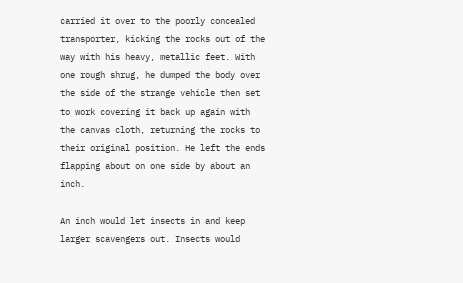carried it over to the poorly concealed transporter, kicking the rocks out of the way with his heavy, metallic feet. With one rough shrug, he dumped the body over the side of the strange vehicle then set to work covering it back up again with the canvas cloth, returning the rocks to their original position. He left the ends flapping about on one side by about an inch.

An inch would let insects in and keep larger scavengers out. Insects would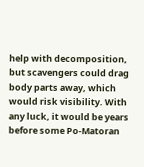help with decomposition, but scavengers could drag body parts away, which would risk visibility. With any luck, it would be years before some Po-Matoran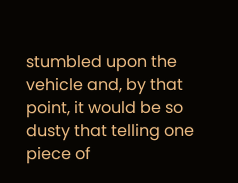stumbled upon the vehicle and, by that point, it would be so dusty that telling one piece of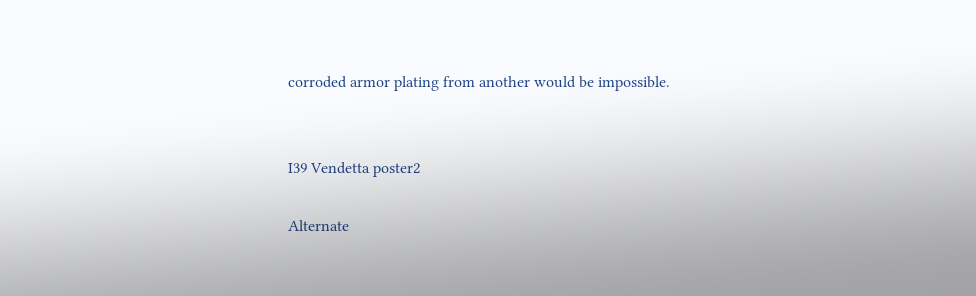corroded armor plating from another would be impossible.


I39 Vendetta poster2

Alternate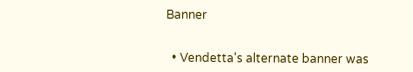Banner


  • Vendetta's alternate banner was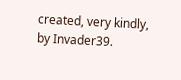created, very kindly, by Invader39.